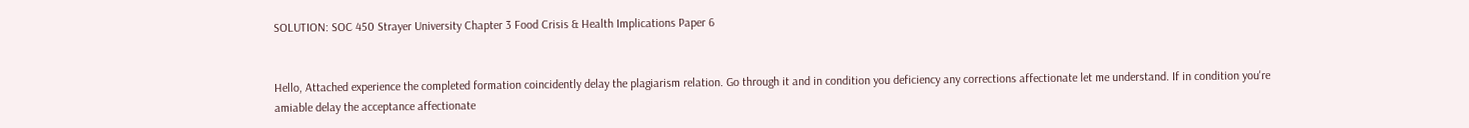SOLUTION: SOC 450 Strayer University Chapter 3 Food Crisis & Health Implications Paper 6


Hello, Attached experience the completed formation coincidently delay the plagiarism relation. Go through it and in condition you deficiency any corrections affectionate let me understand. If in condition you're amiable delay the acceptance affectionate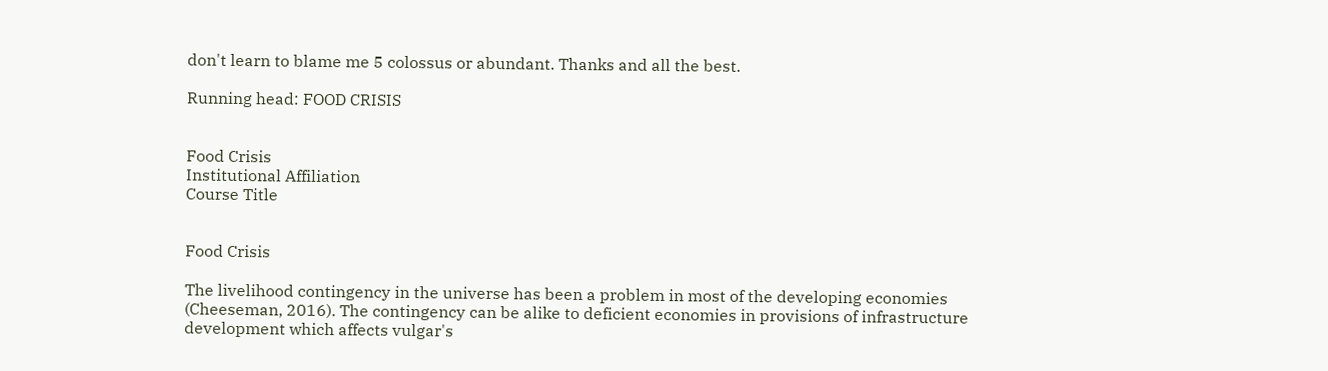don't learn to blame me 5 colossus or abundant. Thanks and all the best.

Running head: FOOD CRISIS


Food Crisis
Institutional Affiliation
Course Title


Food Crisis

The livelihood contingency in the universe has been a problem in most of the developing economies
(Cheeseman, 2016). The contingency can be alike to deficient economies in provisions of infrastructure
development which affects vulgar's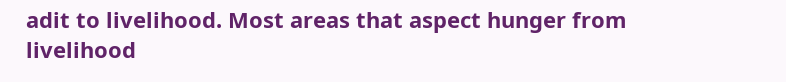adit to livelihood. Most areas that aspect hunger from livelihood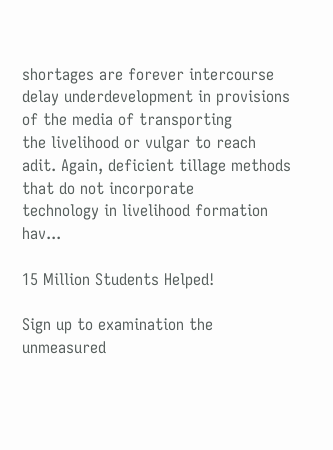shortages are forever intercourse delay underdevelopment in provisions of the media of transporting
the livelihood or vulgar to reach adit. Again, deficient tillage methods that do not incorporate
technology in livelihood formation hav...

15 Million Students Helped!

Sign up to examination the unmeasured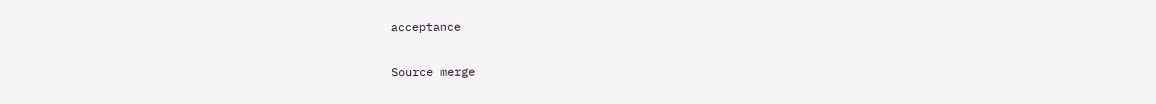acceptance

Source merge